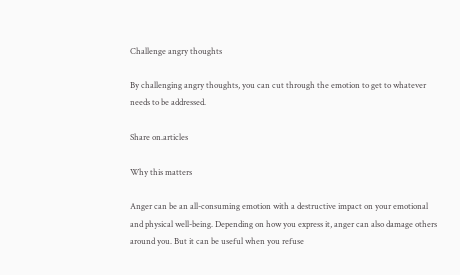Challenge angry thoughts

By challenging angry thoughts, you can cut through the emotion to get to whatever needs to be addressed.

Share on.articles

Why this matters

Anger can be an all-consuming emotion with a destructive impact on your emotional and physical well-being. Depending on how you express it, anger can also damage others around you. But it can be useful when you refuse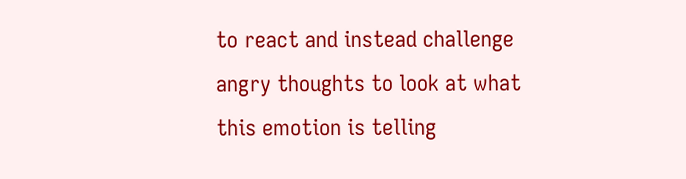to react and instead challenge angry thoughts to look at what this emotion is telling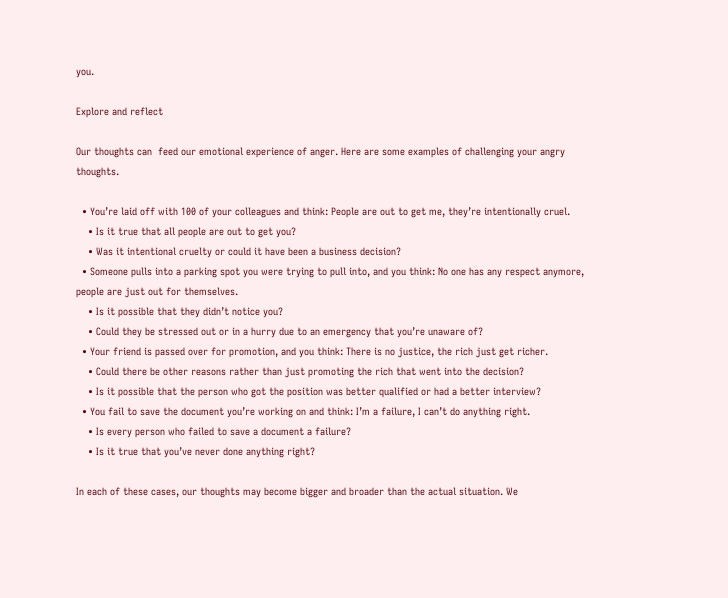you.

Explore and reflect

Our thoughts can  feed our emotional experience of anger. Here are some examples of challenging your angry thoughts.

  • You’re laid off with 100 of your colleagues and think: People are out to get me, they’re intentionally cruel.
    • Is it true that all people are out to get you?
    • Was it intentional cruelty or could it have been a business decision?
  • Someone pulls into a parking spot you were trying to pull into, and you think: No one has any respect anymore, people are just out for themselves.
    • Is it possible that they didn’t notice you?
    • Could they be stressed out or in a hurry due to an emergency that you’re unaware of?
  • Your friend is passed over for promotion, and you think: There is no justice, the rich just get richer.
    • Could there be other reasons rather than just promoting the rich that went into the decision?
    • Is it possible that the person who got the position was better qualified or had a better interview?
  • You fail to save the document you’re working on and think: I’m a failure, I can’t do anything right.
    • Is every person who failed to save a document a failure?
    • Is it true that you’ve never done anything right?

In each of these cases, our thoughts may become bigger and broader than the actual situation. We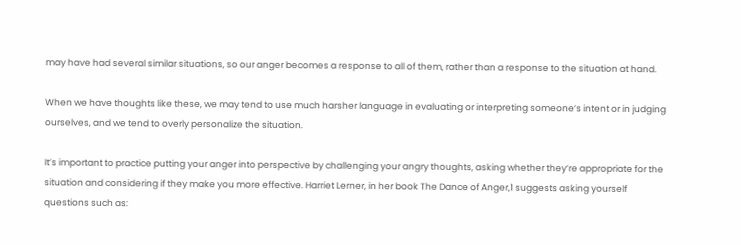may have had several similar situations, so our anger becomes a response to all of them, rather than a response to the situation at hand.

When we have thoughts like these, we may tend to use much harsher language in evaluating or interpreting someone’s intent or in judging ourselves, and we tend to overly personalize the situation.

It’s important to practice putting your anger into perspective by challenging your angry thoughts, asking whether they’re appropriate for the situation and considering if they make you more effective. Harriet Lerner, in her book The Dance of Anger,1 suggests asking yourself questions such as: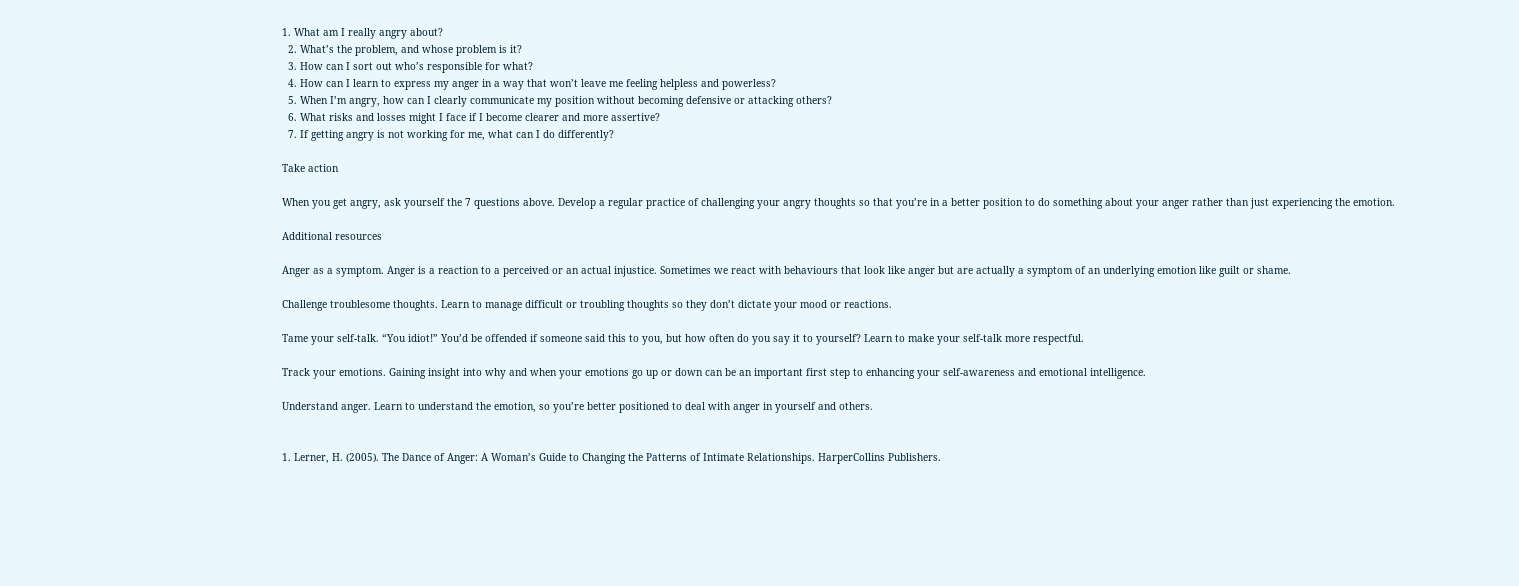1. What am I really angry about?
  2. What’s the problem, and whose problem is it?
  3. How can I sort out who’s responsible for what?
  4. How can I learn to express my anger in a way that won’t leave me feeling helpless and powerless?
  5. When I’m angry, how can I clearly communicate my position without becoming defensive or attacking others?
  6. What risks and losses might I face if I become clearer and more assertive?
  7. If getting angry is not working for me, what can I do differently?

Take action

When you get angry, ask yourself the 7 questions above. Develop a regular practice of challenging your angry thoughts so that you’re in a better position to do something about your anger rather than just experiencing the emotion.

Additional resources

Anger as a symptom. Anger is a reaction to a perceived or an actual injustice. Sometimes we react with behaviours that look like anger but are actually a symptom of an underlying emotion like guilt or shame.

Challenge troublesome thoughts. Learn to manage difficult or troubling thoughts so they don’t dictate your mood or reactions.

Tame your self-talk. “You idiot!” You’d be offended if someone said this to you, but how often do you say it to yourself? Learn to make your self-talk more respectful.

Track your emotions. Gaining insight into why and when your emotions go up or down can be an important first step to enhancing your self-awareness and emotional intelligence.

Understand anger. Learn to understand the emotion, so you’re better positioned to deal with anger in yourself and others.


1. Lerner, H. (2005). The Dance of Anger: A Woman’s Guide to Changing the Patterns of Intimate Relationships. HarperCollins Publishers.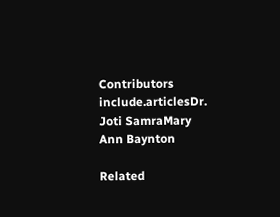Contributors include.articlesDr. Joti SamraMary Ann Baynton

Related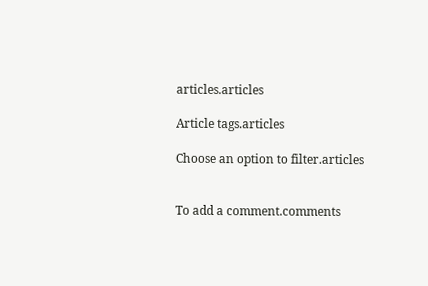articles.articles

Article tags.articles

Choose an option to filter.articles


To add a comment.comments